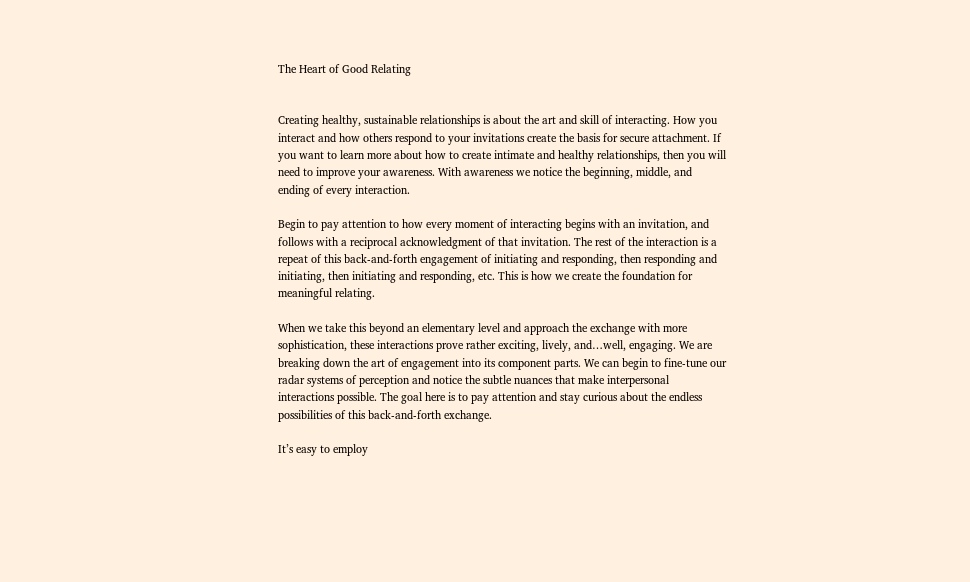The Heart of Good Relating


Creating healthy, sustainable relationships is about the art and skill of interacting. How you interact and how others respond to your invitations create the basis for secure attachment. If you want to learn more about how to create intimate and healthy relationships, then you will need to improve your awareness. With awareness we notice the beginning, middle, and ending of every interaction.

Begin to pay attention to how every moment of interacting begins with an invitation, and follows with a reciprocal acknowledgment of that invitation. The rest of the interaction is a repeat of this back-and-forth engagement of initiating and responding, then responding and initiating, then initiating and responding, etc. This is how we create the foundation for meaningful relating.

When we take this beyond an elementary level and approach the exchange with more sophistication, these interactions prove rather exciting, lively, and…well, engaging. We are breaking down the art of engagement into its component parts. We can begin to fine-tune our radar systems of perception and notice the subtle nuances that make interpersonal interactions possible. The goal here is to pay attention and stay curious about the endless possibilities of this back-and-forth exchange.

It’s easy to employ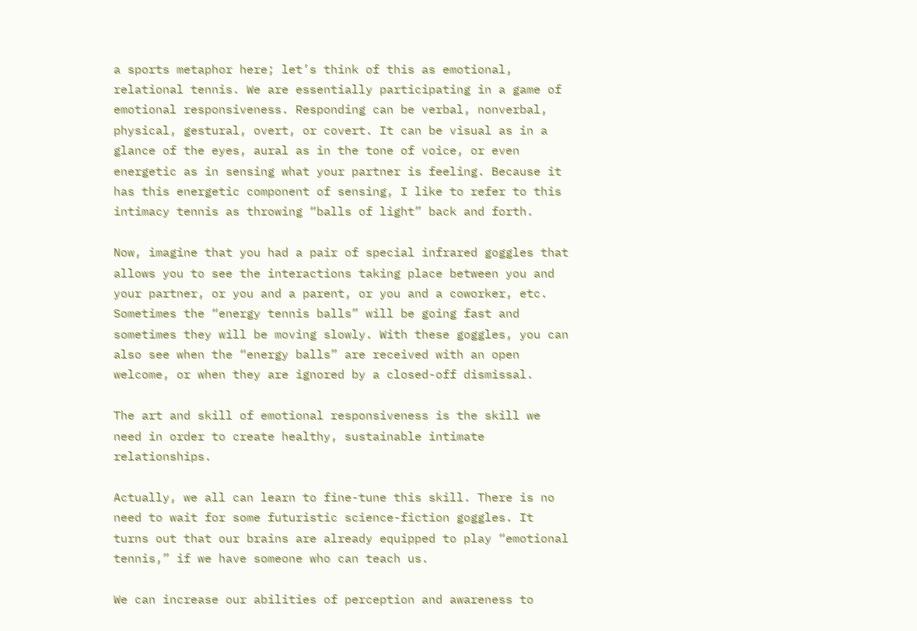a sports metaphor here; let’s think of this as emotional, relational tennis. We are essentially participating in a game of emotional responsiveness. Responding can be verbal, nonverbal, physical, gestural, overt, or covert. It can be visual as in a glance of the eyes, aural as in the tone of voice, or even energetic as in sensing what your partner is feeling. Because it has this energetic component of sensing, I like to refer to this intimacy tennis as throwing “balls of light” back and forth.

Now, imagine that you had a pair of special infrared goggles that allows you to see the interactions taking place between you and your partner, or you and a parent, or you and a coworker, etc. Sometimes the “energy tennis balls” will be going fast and sometimes they will be moving slowly. With these goggles, you can also see when the “energy balls” are received with an open welcome, or when they are ignored by a closed-off dismissal.

The art and skill of emotional responsiveness is the skill we need in order to create healthy, sustainable intimate relationships.

Actually, we all can learn to fine-tune this skill. There is no need to wait for some futuristic science-fiction goggles. It turns out that our brains are already equipped to play “emotional tennis,” if we have someone who can teach us.

We can increase our abilities of perception and awareness to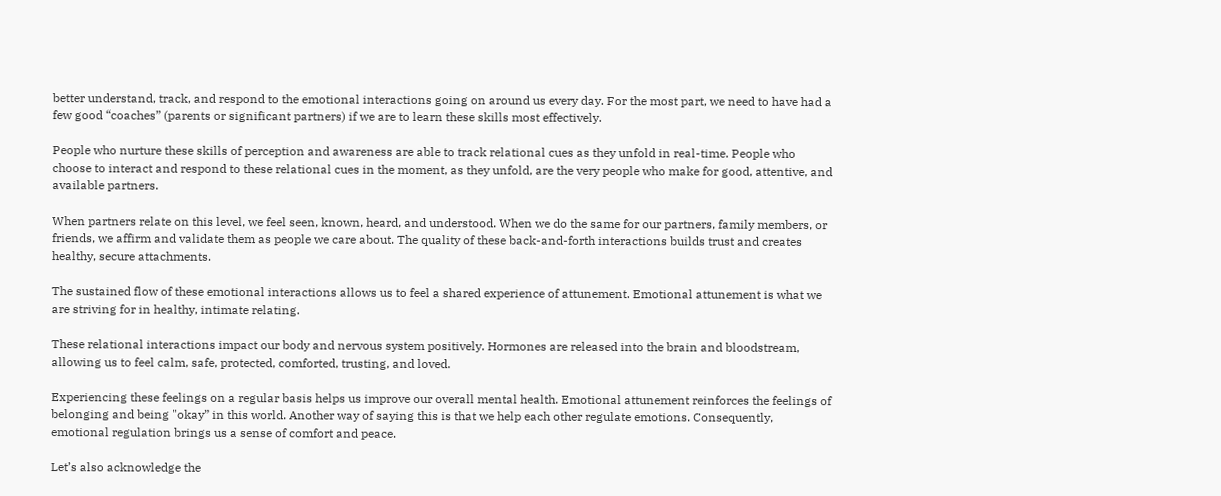better understand, track, and respond to the emotional interactions going on around us every day. For the most part, we need to have had a few good “coaches” (parents or significant partners) if we are to learn these skills most effectively.

People who nurture these skills of perception and awareness are able to track relational cues as they unfold in real-time. People who choose to interact and respond to these relational cues in the moment, as they unfold, are the very people who make for good, attentive, and available partners.

When partners relate on this level, we feel seen, known, heard, and understood. When we do the same for our partners, family members, or friends, we affirm and validate them as people we care about. The quality of these back-and-forth interactions builds trust and creates healthy, secure attachments.

The sustained flow of these emotional interactions allows us to feel a shared experience of attunement. Emotional attunement is what we are striving for in healthy, intimate relating.

These relational interactions impact our body and nervous system positively. Hormones are released into the brain and bloodstream, allowing us to feel calm, safe, protected, comforted, trusting, and loved.

Experiencing these feelings on a regular basis helps us improve our overall mental health. Emotional attunement reinforces the feelings of belonging and being "okay” in this world. Another way of saying this is that we help each other regulate emotions. Consequently, emotional regulation brings us a sense of comfort and peace.

Let’s also acknowledge the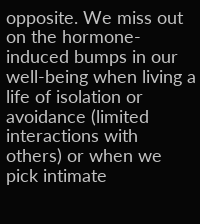opposite. We miss out on the hormone-induced bumps in our well-being when living a life of isolation or avoidance (limited interactions with others) or when we pick intimate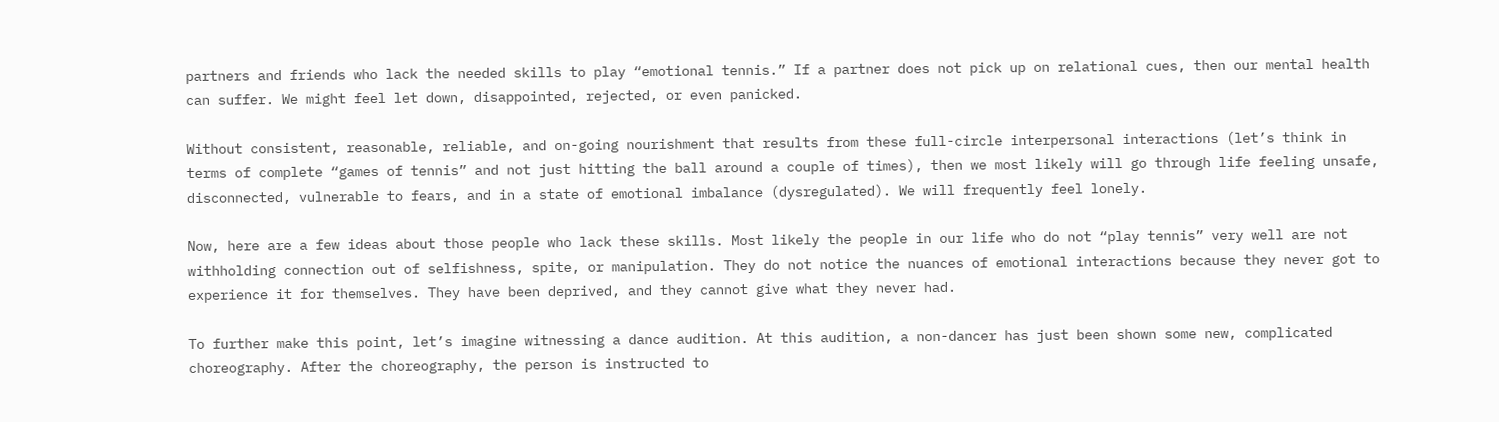partners and friends who lack the needed skills to play “emotional tennis.” If a partner does not pick up on relational cues, then our mental health can suffer. We might feel let down, disappointed, rejected, or even panicked.

Without consistent, reasonable, reliable, and on-going nourishment that results from these full-circle interpersonal interactions (let’s think in terms of complete “games of tennis” and not just hitting the ball around a couple of times), then we most likely will go through life feeling unsafe, disconnected, vulnerable to fears, and in a state of emotional imbalance (dysregulated). We will frequently feel lonely.

Now, here are a few ideas about those people who lack these skills. Most likely the people in our life who do not “play tennis” very well are not withholding connection out of selfishness, spite, or manipulation. They do not notice the nuances of emotional interactions because they never got to experience it for themselves. They have been deprived, and they cannot give what they never had.

To further make this point, let’s imagine witnessing a dance audition. At this audition, a non-dancer has just been shown some new, complicated choreography. After the choreography, the person is instructed to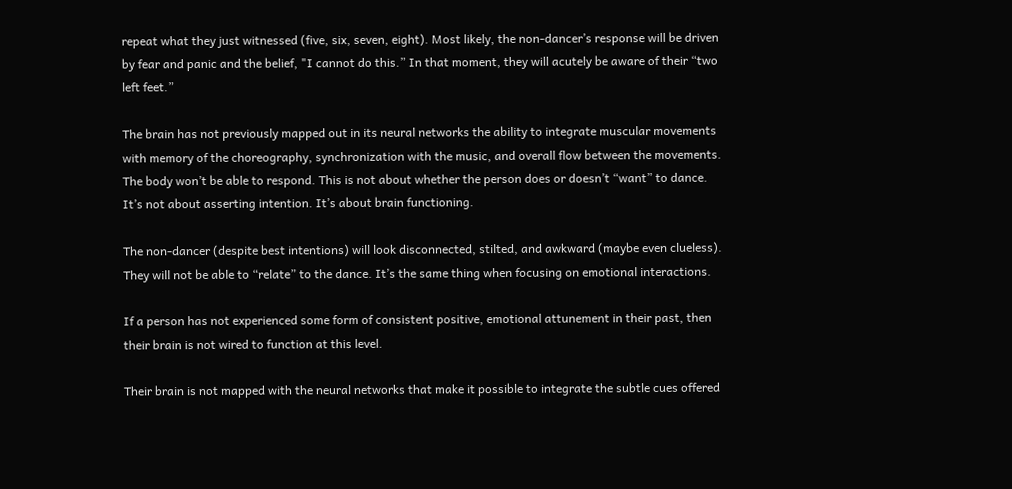repeat what they just witnessed (five, six, seven, eight). Most likely, the non-dancer’s response will be driven by fear and panic and the belief, "I cannot do this.” In that moment, they will acutely be aware of their “two left feet.”

The brain has not previously mapped out in its neural networks the ability to integrate muscular movements with memory of the choreography, synchronization with the music, and overall flow between the movements. The body won’t be able to respond. This is not about whether the person does or doesn’t “want” to dance. It’s not about asserting intention. It’s about brain functioning.

The non-dancer (despite best intentions) will look disconnected, stilted, and awkward (maybe even clueless). They will not be able to “relate” to the dance. It’s the same thing when focusing on emotional interactions.

If a person has not experienced some form of consistent positive, emotional attunement in their past, then their brain is not wired to function at this level.

Their brain is not mapped with the neural networks that make it possible to integrate the subtle cues offered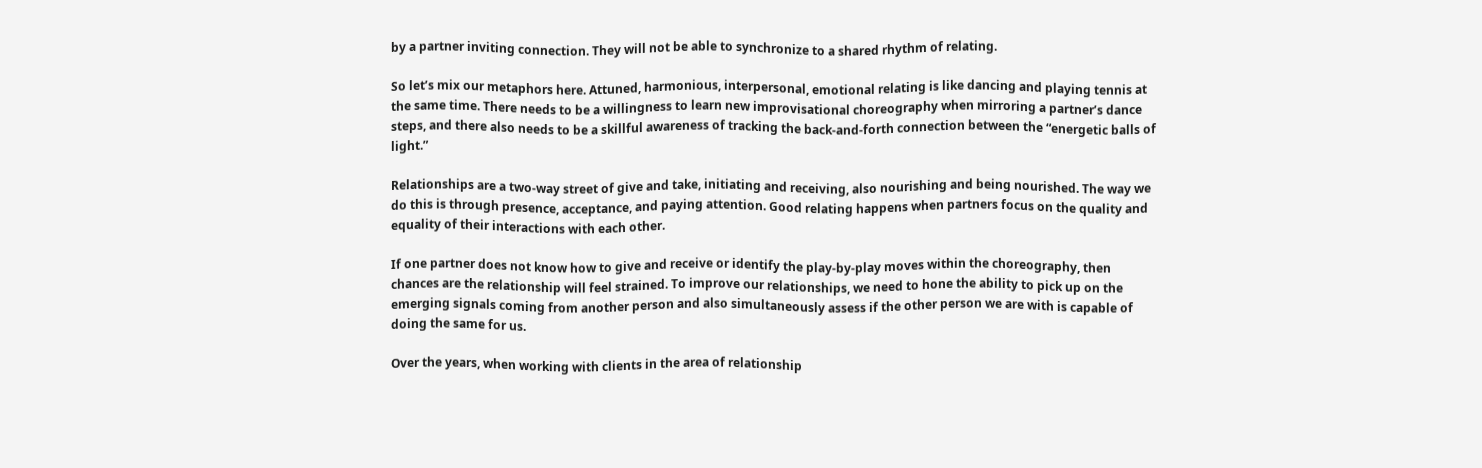by a partner inviting connection. They will not be able to synchronize to a shared rhythm of relating.

So let’s mix our metaphors here. Attuned, harmonious, interpersonal, emotional relating is like dancing and playing tennis at the same time. There needs to be a willingness to learn new improvisational choreography when mirroring a partner’s dance steps, and there also needs to be a skillful awareness of tracking the back-and-forth connection between the “energetic balls of light.”

Relationships are a two-way street of give and take, initiating and receiving, also nourishing and being nourished. The way we do this is through presence, acceptance, and paying attention. Good relating happens when partners focus on the quality and equality of their interactions with each other.

If one partner does not know how to give and receive or identify the play-by-play moves within the choreography, then chances are the relationship will feel strained. To improve our relationships, we need to hone the ability to pick up on the emerging signals coming from another person and also simultaneously assess if the other person we are with is capable of doing the same for us.

Over the years, when working with clients in the area of relationship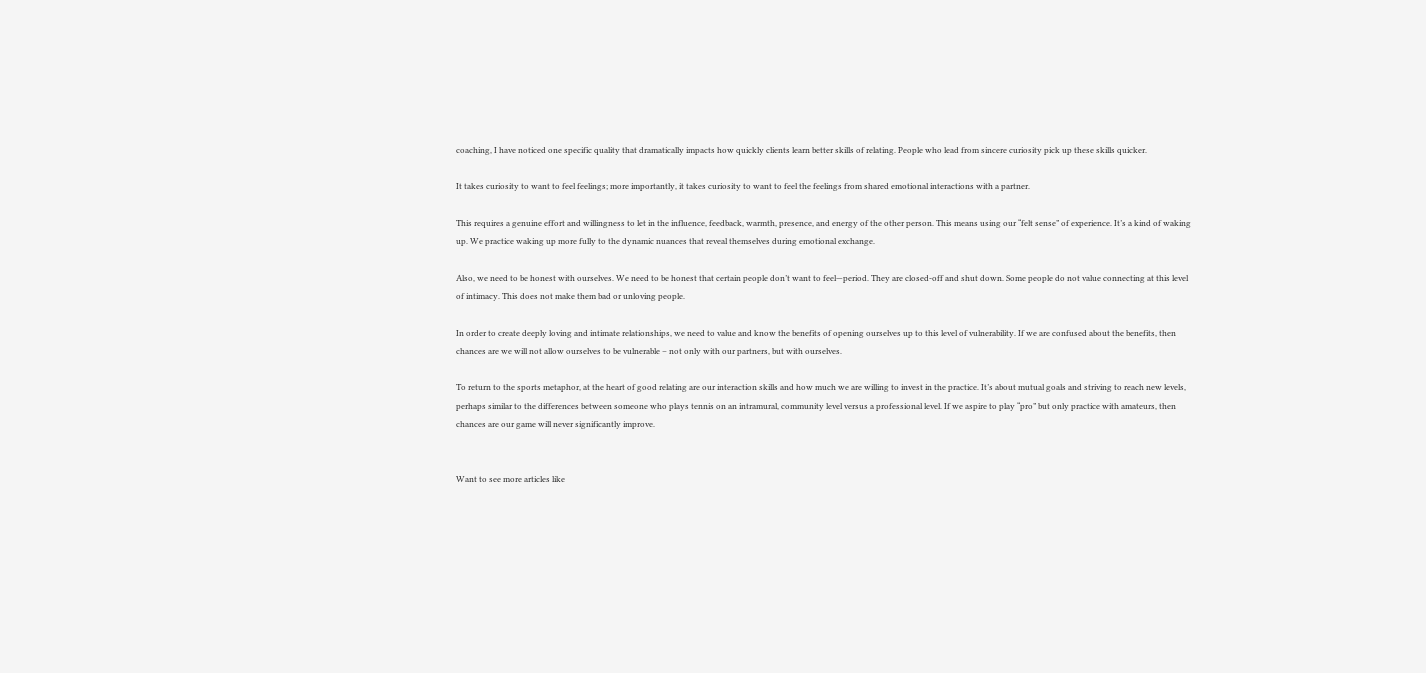coaching, I have noticed one specific quality that dramatically impacts how quickly clients learn better skills of relating. People who lead from sincere curiosity pick up these skills quicker.

It takes curiosity to want to feel feelings; more importantly, it takes curiosity to want to feel the feelings from shared emotional interactions with a partner.

This requires a genuine effort and willingness to let in the influence, feedback, warmth, presence, and energy of the other person. This means using our “felt sense” of experience. It’s a kind of waking up. We practice waking up more fully to the dynamic nuances that reveal themselves during emotional exchange.

Also, we need to be honest with ourselves. We need to be honest that certain people don’t want to feel—period. They are closed-off and shut down. Some people do not value connecting at this level of intimacy. This does not make them bad or unloving people.

In order to create deeply loving and intimate relationships, we need to value and know the benefits of opening ourselves up to this level of vulnerability. If we are confused about the benefits, then chances are we will not allow ourselves to be vulnerable – not only with our partners, but with ourselves.

To return to the sports metaphor, at the heart of good relating are our interaction skills and how much we are willing to invest in the practice. It’s about mutual goals and striving to reach new levels, perhaps similar to the differences between someone who plays tennis on an intramural, community level versus a professional level. If we aspire to play “pro” but only practice with amateurs, then chances are our game will never significantly improve.


Want to see more articles like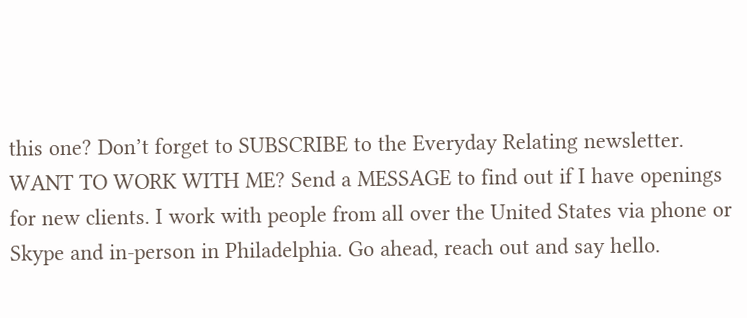this one? Don’t forget to SUBSCRIBE to the Everyday Relating newsletter. WANT TO WORK WITH ME? Send a MESSAGE to find out if I have openings for new clients. I work with people from all over the United States via phone or Skype and in-person in Philadelphia. Go ahead, reach out and say hello.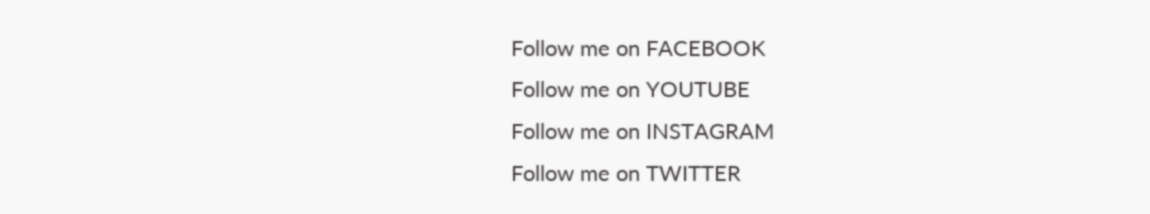Follow me on FACEBOOK
Follow me on YOUTUBE
Follow me on INSTAGRAM
Follow me on TWITTER